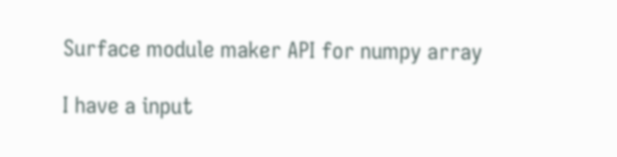Surface module maker API for numpy array

I have a input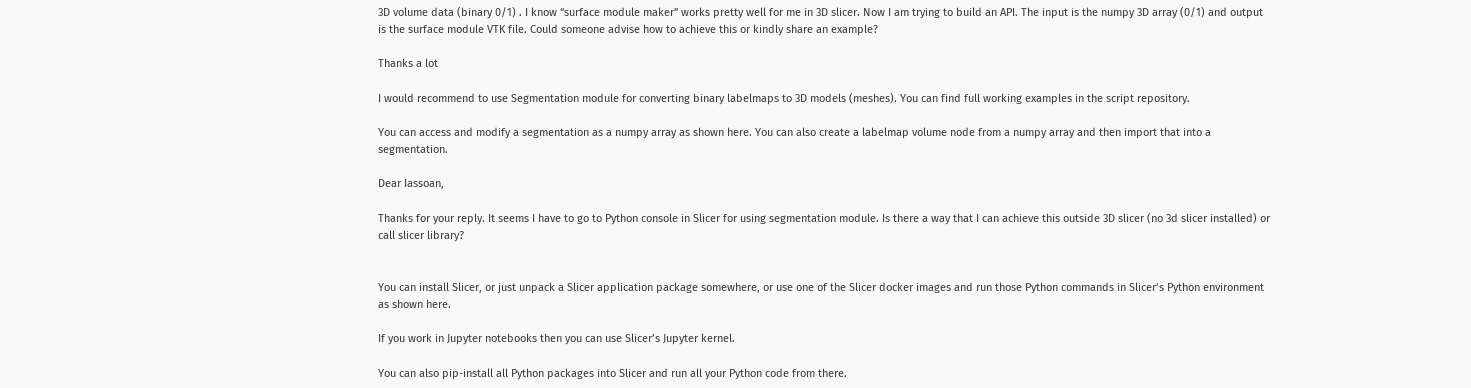3D volume data (binary 0/1) . I know “surface module maker” works pretty well for me in 3D slicer. Now I am trying to build an API. The input is the numpy 3D array (0/1) and output is the surface module VTK file. Could someone advise how to achieve this or kindly share an example?

Thanks a lot

I would recommend to use Segmentation module for converting binary labelmaps to 3D models (meshes). You can find full working examples in the script repository.

You can access and modify a segmentation as a numpy array as shown here. You can also create a labelmap volume node from a numpy array and then import that into a segmentation.

Dear Iassoan,

Thanks for your reply. It seems I have to go to Python console in Slicer for using segmentation module. Is there a way that I can achieve this outside 3D slicer (no 3d slicer installed) or call slicer library?


You can install Slicer, or just unpack a Slicer application package somewhere, or use one of the Slicer docker images and run those Python commands in Slicer’s Python environment as shown here.

If you work in Jupyter notebooks then you can use Slicer’s Jupyter kernel.

You can also pip-install all Python packages into Slicer and run all your Python code from there.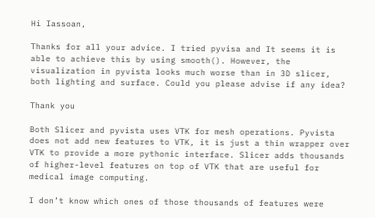Hi Iassoan,

Thanks for all your advice. I tried pyvisa and It seems it is able to achieve this by using smooth(). However, the visualization in pyvista looks much worse than in 3D slicer, both lighting and surface. Could you please advise if any idea?

Thank you

Both Slicer and pyvista uses VTK for mesh operations. Pyvista does not add new features to VTK, it is just a thin wrapper over VTK to provide a more pythonic interface. Slicer adds thousands of higher-level features on top of VTK that are useful for medical image computing.

I don’t know which ones of those thousands of features were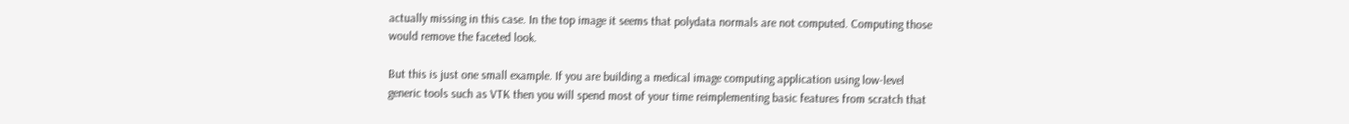actually missing in this case. In the top image it seems that polydata normals are not computed. Computing those would remove the faceted look.

But this is just one small example. If you are building a medical image computing application using low-level generic tools such as VTK then you will spend most of your time reimplementing basic features from scratch that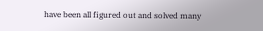have been all figured out and solved many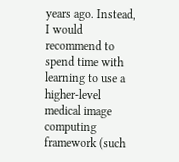years ago. Instead, I would recommend to spend time with learning to use a higher-level medical image computing framework (such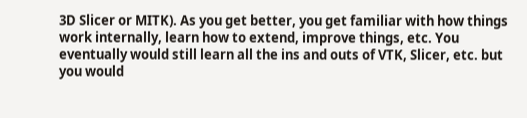3D Slicer or MITK). As you get better, you get familiar with how things work internally, learn how to extend, improve things, etc. You eventually would still learn all the ins and outs of VTK, Slicer, etc. but you would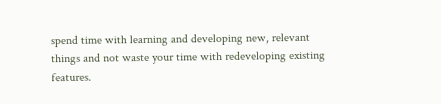spend time with learning and developing new, relevant things and not waste your time with redeveloping existing features.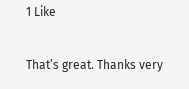1 Like

That’s great. Thanks very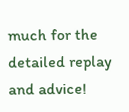much for the detailed replay and advice!